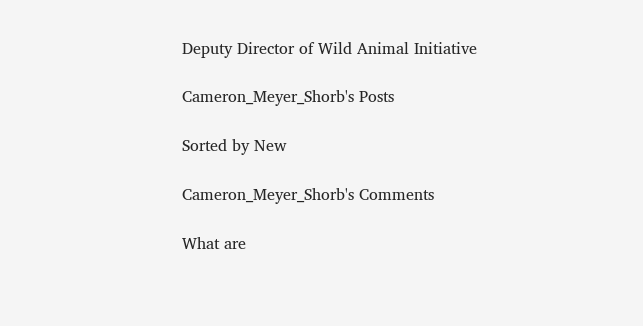Deputy Director of Wild Animal Initiative

Cameron_Meyer_Shorb's Posts

Sorted by New

Cameron_Meyer_Shorb's Comments

What are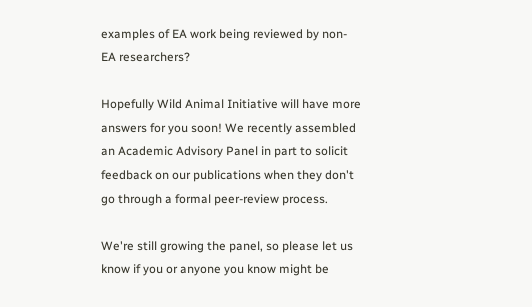examples of EA work being reviewed by non-EA researchers?

Hopefully Wild Animal Initiative will have more answers for you soon! We recently assembled an Academic Advisory Panel in part to solicit feedback on our publications when they don't go through a formal peer-review process.

We're still growing the panel, so please let us know if you or anyone you know might be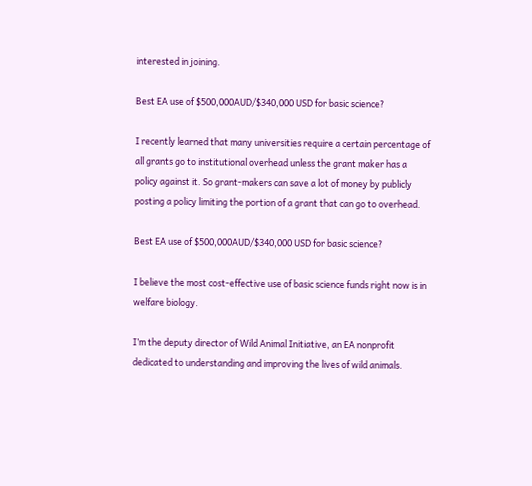interested in joining.

Best EA use of $500,000AUD/$340,000 USD for basic science?

I recently learned that many universities require a certain percentage of all grants go to institutional overhead unless the grant maker has a policy against it. So grant-makers can save a lot of money by publicly posting a policy limiting the portion of a grant that can go to overhead.

Best EA use of $500,000AUD/$340,000 USD for basic science?

I believe the most cost-effective use of basic science funds right now is in welfare biology.

I’m the deputy director of Wild Animal Initiative, an EA nonprofit dedicated to understanding and improving the lives of wild animals.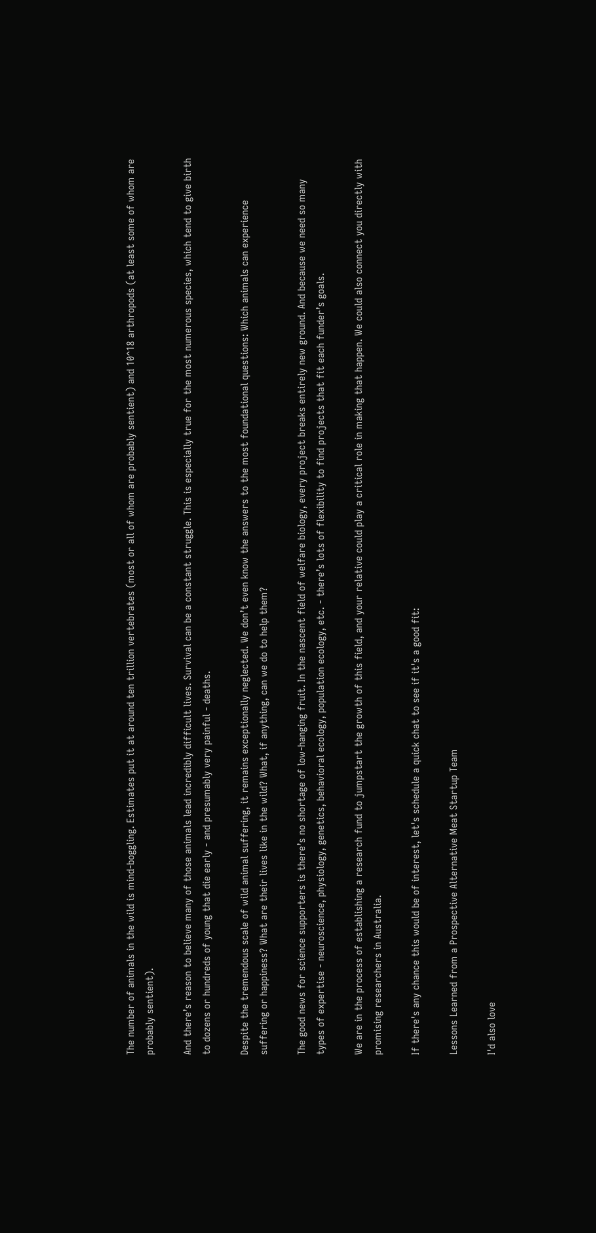The number of animals in the wild is mind-boggling. Estimates put it at around ten trillion vertebrates (most or all of whom are probably sentient) and 10^18 arthropods (at least some of whom are probably sentient).

And there’s reason to believe many of those animals lead incredibly difficult lives. Survival can be a constant struggle. This is especially true for the most numerous species, which tend to give birth to dozens or hundreds of young that die early - and presumably very painful - deaths.

Despite the tremendous scale of wild animal suffering, it remains exceptionally neglected. We don’t even know the answers to the most foundational questions: Which animals can experience suffering or happiness? What are their lives like in the wild? What, if anything, can we do to help them?

The good news for science supporters is there’s no shortage of low-hanging fruit. In the nascent field of welfare biology, every project breaks entirely new ground. And because we need so many types of expertise - neuroscience, physiology, genetics, behavioral ecology, population ecology, etc. - there’s lots of flexibility to find projects that fit each funder’s goals.

We are in the process of establishing a research fund to jumpstart the growth of this field, and your relative could play a critical role in making that happen. We could also connect you directly with promising researchers in Australia.

If there's any chance this would be of interest, let's schedule a quick chat to see if it's a good fit:

Lessons Learned from a Prospective Alternative Meat Startup Team

I'd also love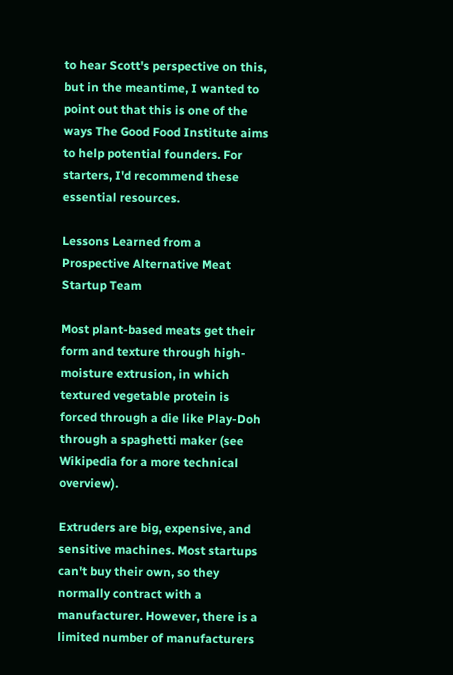to hear Scott's perspective on this, but in the meantime, I wanted to point out that this is one of the ways The Good Food Institute aims to help potential founders. For starters, I'd recommend these essential resources.

Lessons Learned from a Prospective Alternative Meat Startup Team

Most plant-based meats get their form and texture through high-moisture extrusion, in which textured vegetable protein is forced through a die like Play-Doh through a spaghetti maker (see Wikipedia for a more technical overview).

Extruders are big, expensive, and sensitive machines. Most startups can't buy their own, so they normally contract with a manufacturer. However, there is a limited number of manufacturers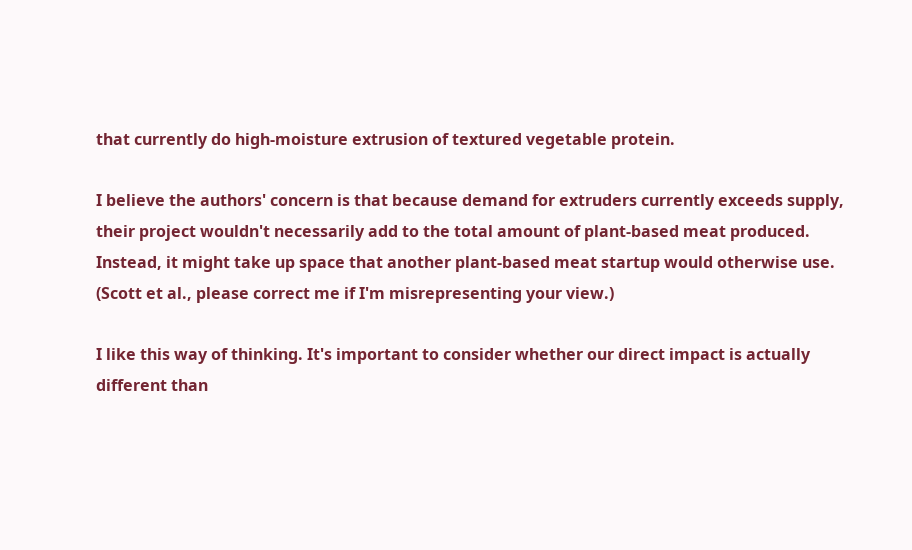that currently do high-moisture extrusion of textured vegetable protein.

I believe the authors' concern is that because demand for extruders currently exceeds supply, their project wouldn't necessarily add to the total amount of plant-based meat produced. Instead, it might take up space that another plant-based meat startup would otherwise use. (Scott et al., please correct me if I'm misrepresenting your view.)

I like this way of thinking. It's important to consider whether our direct impact is actually different than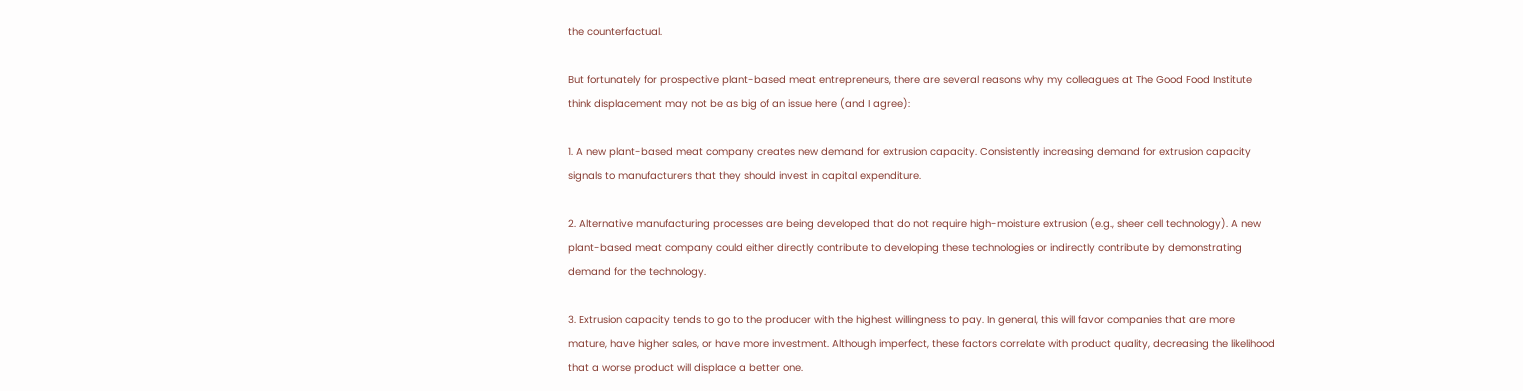the counterfactual.

But fortunately for prospective plant-based meat entrepreneurs, there are several reasons why my colleagues at The Good Food Institute think displacement may not be as big of an issue here (and I agree):

1. A new plant-based meat company creates new demand for extrusion capacity. Consistently increasing demand for extrusion capacity signals to manufacturers that they should invest in capital expenditure.

2. Alternative manufacturing processes are being developed that do not require high-moisture extrusion (e.g., sheer cell technology). A new plant-based meat company could either directly contribute to developing these technologies or indirectly contribute by demonstrating demand for the technology.

3. Extrusion capacity tends to go to the producer with the highest willingness to pay. In general, this will favor companies that are more mature, have higher sales, or have more investment. Although imperfect, these factors correlate with product quality, decreasing the likelihood that a worse product will displace a better one.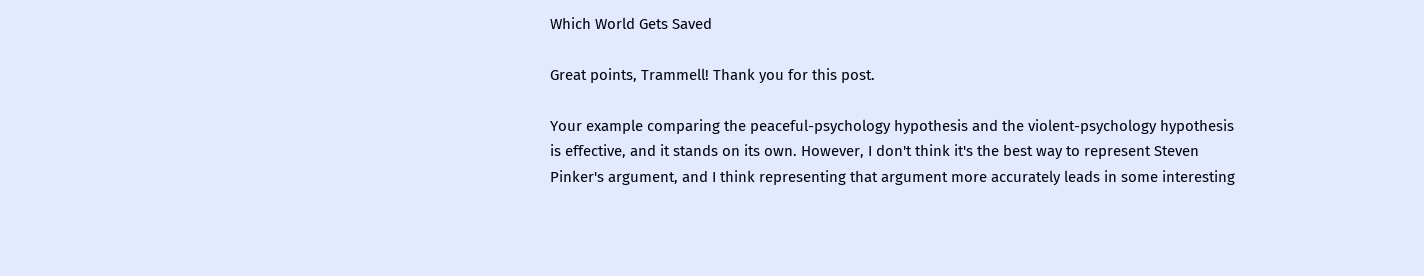Which World Gets Saved

Great points, Trammell! Thank you for this post.

Your example comparing the peaceful-psychology hypothesis and the violent-psychology hypothesis is effective, and it stands on its own. However, I don't think it's the best way to represent Steven Pinker's argument, and I think representing that argument more accurately leads in some interesting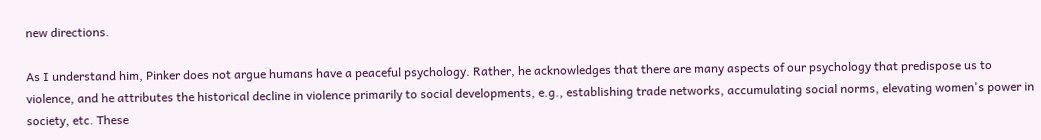new directions.

As I understand him, Pinker does not argue humans have a peaceful psychology. Rather, he acknowledges that there are many aspects of our psychology that predispose us to violence, and he attributes the historical decline in violence primarily to social developments, e.g., establishing trade networks, accumulating social norms, elevating women's power in society, etc. These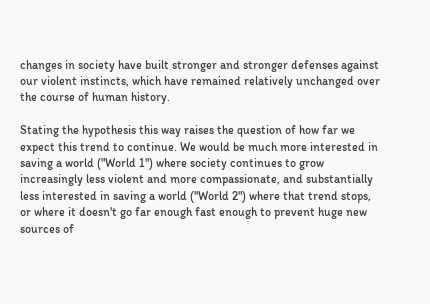changes in society have built stronger and stronger defenses against our violent instincts, which have remained relatively unchanged over the course of human history.

Stating the hypothesis this way raises the question of how far we expect this trend to continue. We would be much more interested in saving a world ("World 1") where society continues to grow increasingly less violent and more compassionate, and substantially less interested in saving a world ("World 2") where that trend stops, or where it doesn't go far enough fast enough to prevent huge new sources of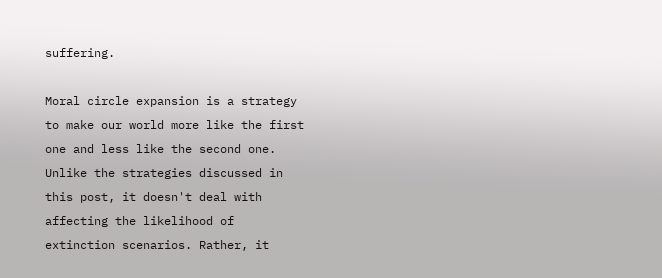suffering.

Moral circle expansion is a strategy to make our world more like the first one and less like the second one. Unlike the strategies discussed in this post, it doesn't deal with affecting the likelihood of extinction scenarios. Rather, it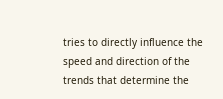tries to directly influence the speed and direction of the trends that determine the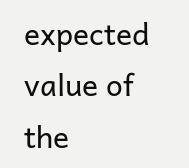expected value of the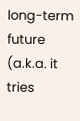long-term future (a.k.a. it tries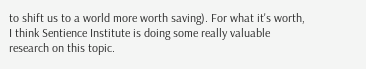to shift us to a world more worth saving). For what it's worth, I think Sentience Institute is doing some really valuable research on this topic.